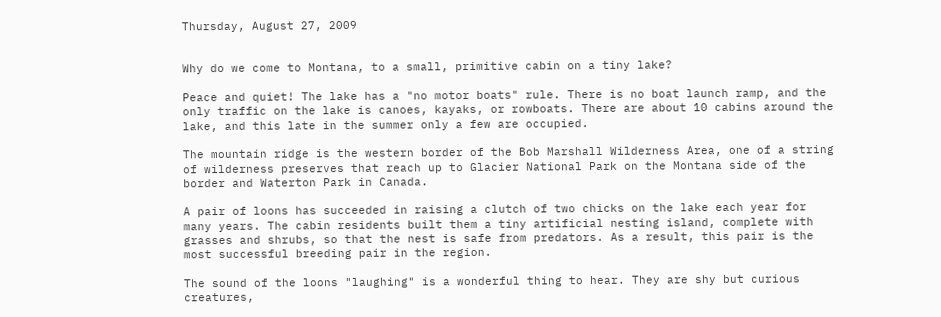Thursday, August 27, 2009


Why do we come to Montana, to a small, primitive cabin on a tiny lake?

Peace and quiet! The lake has a "no motor boats" rule. There is no boat launch ramp, and the only traffic on the lake is canoes, kayaks, or rowboats. There are about 10 cabins around the lake, and this late in the summer only a few are occupied.

The mountain ridge is the western border of the Bob Marshall Wilderness Area, one of a string of wilderness preserves that reach up to Glacier National Park on the Montana side of the border and Waterton Park in Canada.

A pair of loons has succeeded in raising a clutch of two chicks on the lake each year for many years. The cabin residents built them a tiny artificial nesting island, complete with grasses and shrubs, so that the nest is safe from predators. As a result, this pair is the most successful breeding pair in the region.

The sound of the loons "laughing" is a wonderful thing to hear. They are shy but curious creatures,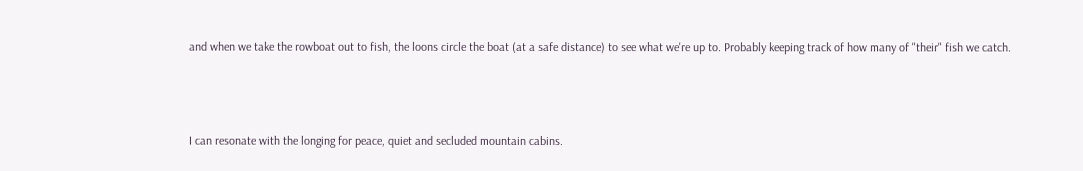and when we take the rowboat out to fish, the loons circle the boat (at a safe distance) to see what we're up to. Probably keeping track of how many of "their" fish we catch.



I can resonate with the longing for peace, quiet and secluded mountain cabins.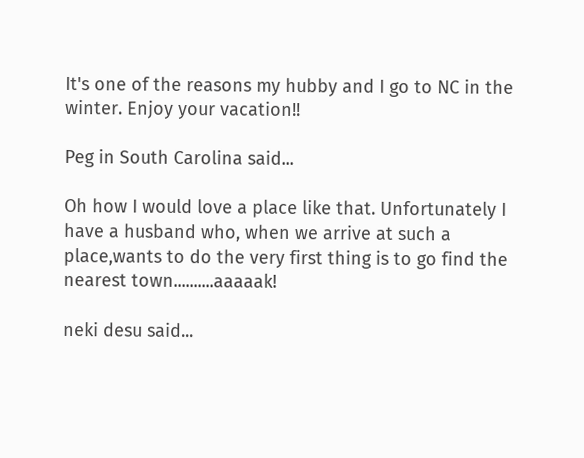It's one of the reasons my hubby and I go to NC in the winter. Enjoy your vacation!!

Peg in South Carolina said...

Oh how I would love a place like that. Unfortunately I have a husband who, when we arrive at such a place,wants to do the very first thing is to go find the nearest town..........aaaaak!

neki desu said...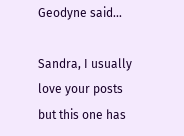Geodyne said...

Sandra, I usually love your posts but this one has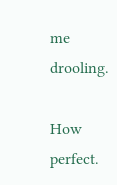me drooling.

How perfect.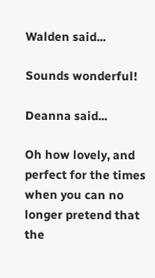Walden said...

Sounds wonderful!

Deanna said...

Oh how lovely, and perfect for the times when you can no longer pretend that the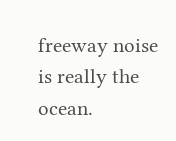freeway noise is really the ocean.